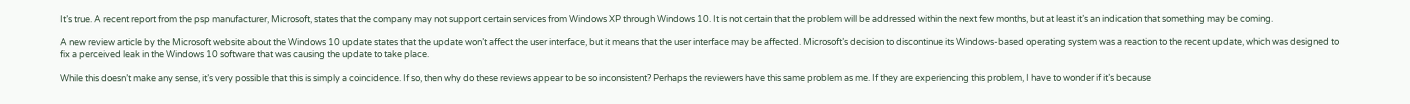It’s true. A recent report from the psp manufacturer, Microsoft, states that the company may not support certain services from Windows XP through Windows 10. It is not certain that the problem will be addressed within the next few months, but at least it’s an indication that something may be coming.

A new review article by the Microsoft website about the Windows 10 update states that the update won’t affect the user interface, but it means that the user interface may be affected. Microsoft’s decision to discontinue its Windows-based operating system was a reaction to the recent update, which was designed to fix a perceived leak in the Windows 10 software that was causing the update to take place.

While this doesn’t make any sense, it’s very possible that this is simply a coincidence. If so, then why do these reviews appear to be so inconsistent? Perhaps the reviewers have this same problem as me. If they are experiencing this problem, I have to wonder if it’s because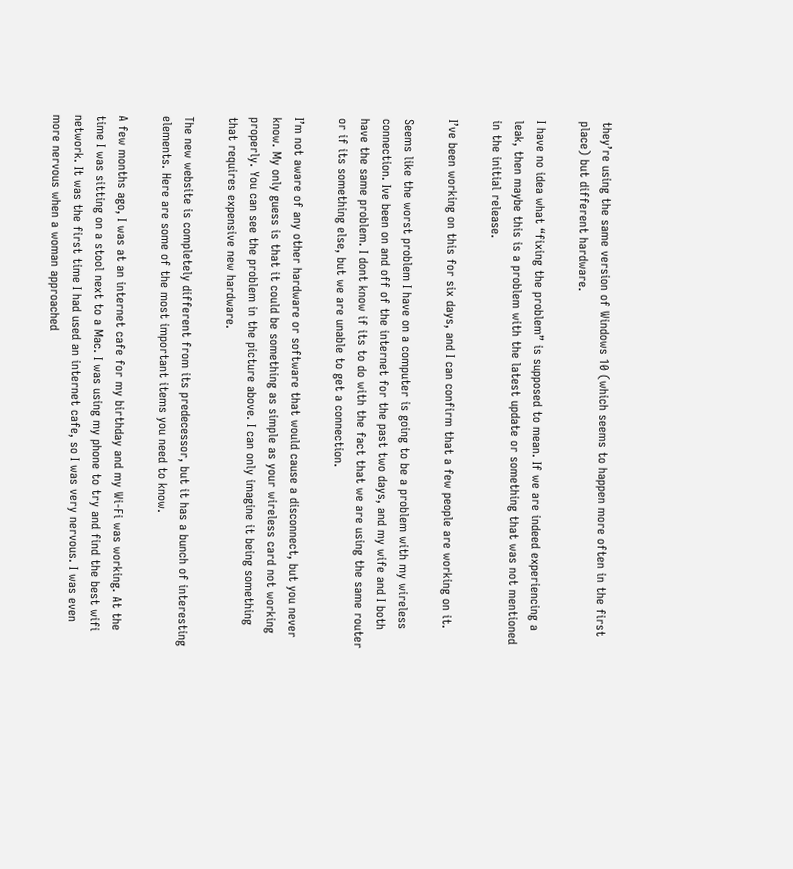they’re using the same version of Windows 10 (which seems to happen more often in the first place) but different hardware.

I have no idea what “fixing the problem” is supposed to mean. If we are indeed experiencing a leak, then maybe this is a problem with the latest update or something that was not mentioned in the initial release.

I’ve been working on this for six days, and I can confirm that a few people are working on it.

Seems like the worst problem I have on a computer is going to be a problem with my wireless connection. Ive been on and off of the internet for the past two days, and my wife and I both have the same problem. I dont know if its to do with the fact that we are using the same router or if its something else, but we are unable to get a connection.

I’m not aware of any other hardware or software that would cause a disconnect, but you never know. My only guess is that it could be something as simple as your wireless card not working properly. You can see the problem in the picture above. I can only imagine it being something that requires expensive new hardware.

The new website is completely different from its predecessor, but it has a bunch of interesting elements. Here are some of the most important items you need to know.

A few months ago, I was at an internet cafe for my birthday and my Wi-Fi was working. At the time I was sitting on a stool next to a Mac. I was using my phone to try and find the best wifi network. It was the first time I had used an internet cafe, so I was very nervous. I was even more nervous when a woman approached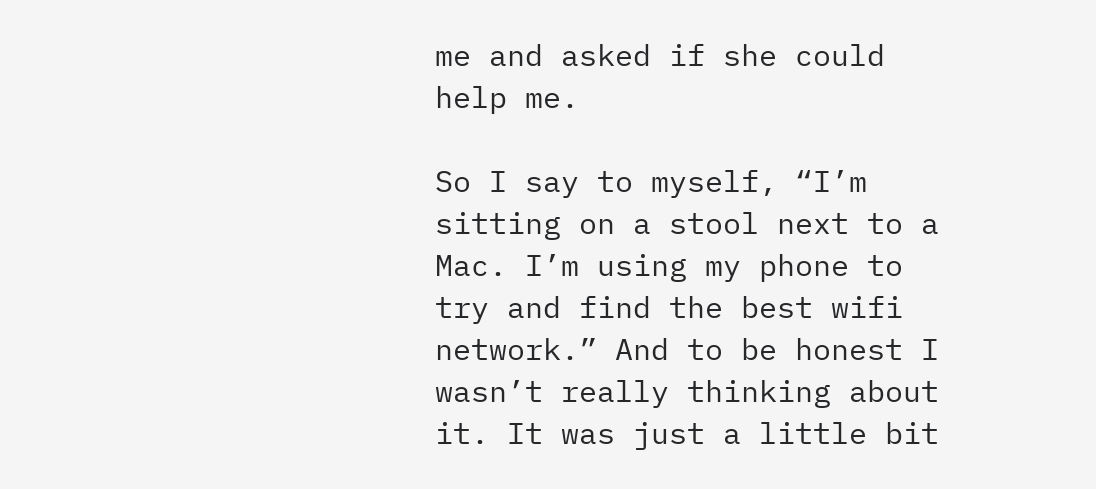me and asked if she could help me.

So I say to myself, “I’m sitting on a stool next to a Mac. I’m using my phone to try and find the best wifi network.” And to be honest I wasn’t really thinking about it. It was just a little bit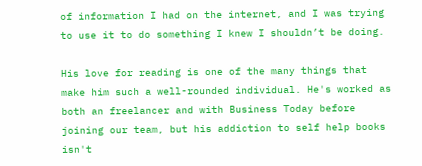of information I had on the internet, and I was trying to use it to do something I knew I shouldn’t be doing.

His love for reading is one of the many things that make him such a well-rounded individual. He's worked as both an freelancer and with Business Today before joining our team, but his addiction to self help books isn't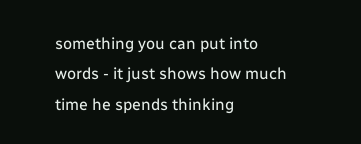something you can put into words - it just shows how much time he spends thinking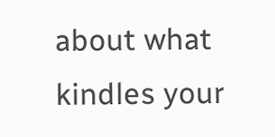about what kindles your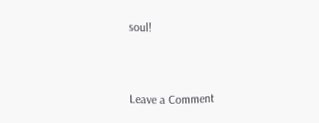soul!


Leave a Comment